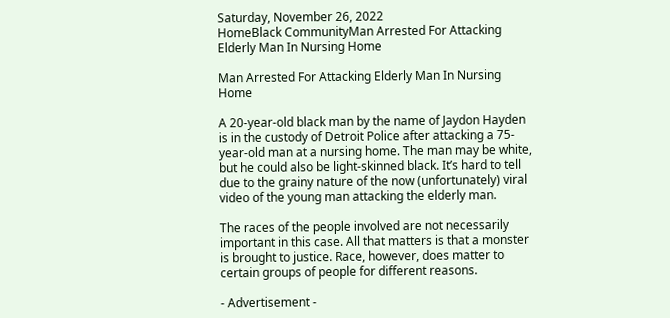Saturday, November 26, 2022
HomeBlack CommunityMan Arrested For Attacking Elderly Man In Nursing Home

Man Arrested For Attacking Elderly Man In Nursing Home

A 20-year-old black man by the name of Jaydon Hayden is in the custody of Detroit Police after attacking a 75-year-old man at a nursing home. The man may be white, but he could also be light-skinned black. It’s hard to tell due to the grainy nature of the now (unfortunately) viral video of the young man attacking the elderly man.

The races of the people involved are not necessarily important in this case. All that matters is that a monster is brought to justice. Race, however, does matter to certain groups of people for different reasons.

- Advertisement -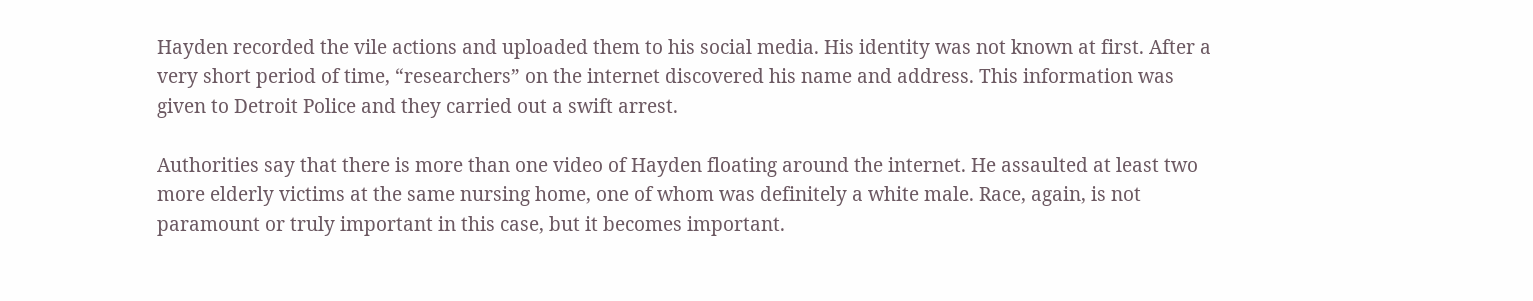Hayden recorded the vile actions and uploaded them to his social media. His identity was not known at first. After a very short period of time, “researchers” on the internet discovered his name and address. This information was given to Detroit Police and they carried out a swift arrest.

Authorities say that there is more than one video of Hayden floating around the internet. He assaulted at least two more elderly victims at the same nursing home, one of whom was definitely a white male. Race, again, is not paramount or truly important in this case, but it becomes important.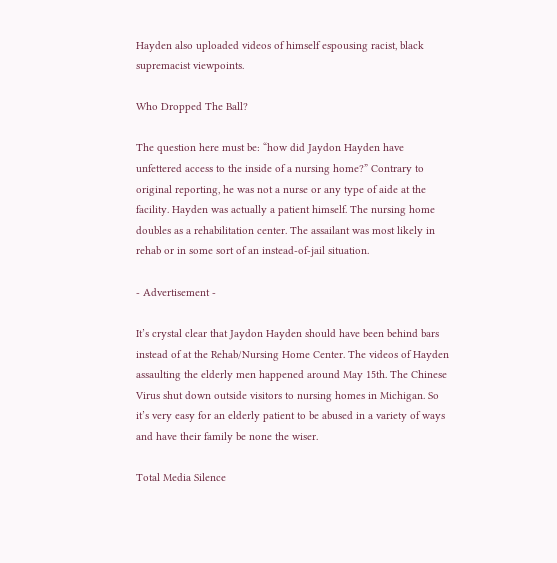Hayden also uploaded videos of himself espousing racist, black supremacist viewpoints.

Who Dropped The Ball?

The question here must be: “how did Jaydon Hayden have unfettered access to the inside of a nursing home?” Contrary to original reporting, he was not a nurse or any type of aide at the facility. Hayden was actually a patient himself. The nursing home doubles as a rehabilitation center. The assailant was most likely in rehab or in some sort of an instead-of-jail situation.

- Advertisement -

It’s crystal clear that Jaydon Hayden should have been behind bars instead of at the Rehab/Nursing Home Center. The videos of Hayden assaulting the elderly men happened around May 15th. The Chinese Virus shut down outside visitors to nursing homes in Michigan. So it’s very easy for an elderly patient to be abused in a variety of ways and have their family be none the wiser.

Total Media Silence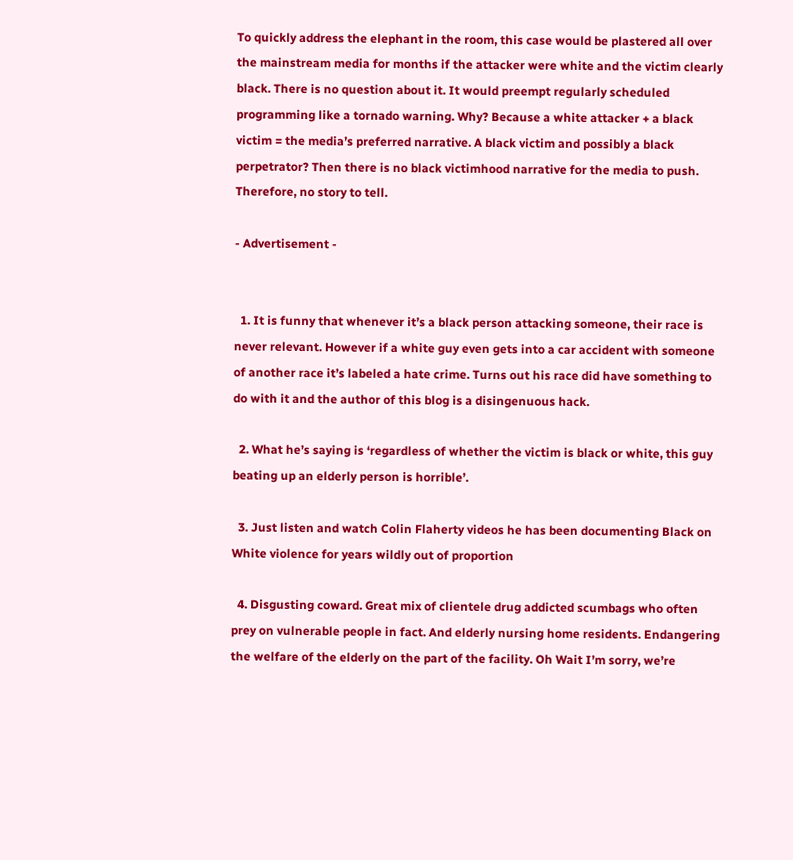To quickly address the elephant in the room, this case would be plastered all over the mainstream media for months if the attacker were white and the victim clearly black. There is no question about it. It would preempt regularly scheduled programming like a tornado warning. Why? Because a white attacker + a black victim = the media’s preferred narrative. A black victim and possibly a black perpetrator? Then there is no black victimhood narrative for the media to push. Therefore, no story to tell.

- Advertisement -


  1. It is funny that whenever it’s a black person attacking someone, their race is never relevant. However if a white guy even gets into a car accident with someone of another race it’s labeled a hate crime. Turns out his race did have something to do with it and the author of this blog is a disingenuous hack.

  2. What he’s saying is ‘regardless of whether the victim is black or white, this guy beating up an elderly person is horrible’.

  3. Just listen and watch Colin Flaherty videos he has been documenting Black on White violence for years wildly out of proportion

  4. Disgusting coward. Great mix of clientele drug addicted scumbags who often prey on vulnerable people in fact. And elderly nursing home residents. Endangering the welfare of the elderly on the part of the facility. Oh Wait I’m sorry, we’re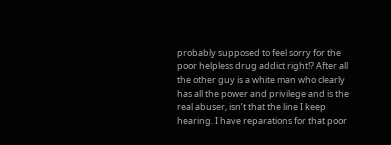probably supposed to feel sorry for the poor helpless drug addict right!? After all the other guy is a white man who clearly has all the power and privilege and is the real abuser, isn’t that the line I keep hearing. I have reparations for that poor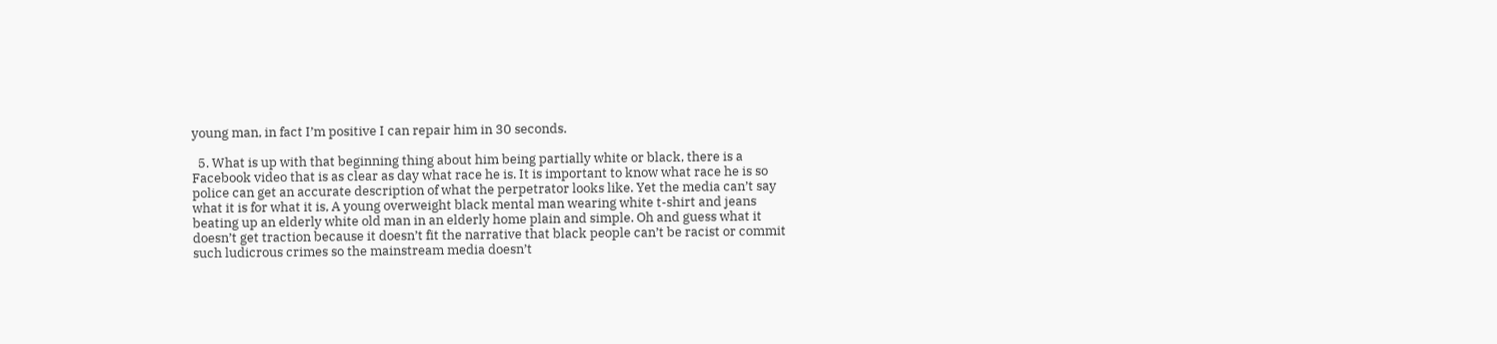young man, in fact I’m positive I can repair him in 30 seconds.

  5. What is up with that beginning thing about him being partially white or black, there is a Facebook video that is as clear as day what race he is. It is important to know what race he is so police can get an accurate description of what the perpetrator looks like. Yet the media can’t say what it is for what it is, A young overweight black mental man wearing white t-shirt and jeans beating up an elderly white old man in an elderly home plain and simple. Oh and guess what it doesn’t get traction because it doesn’t fit the narrative that black people can’t be racist or commit such ludicrous crimes so the mainstream media doesn’t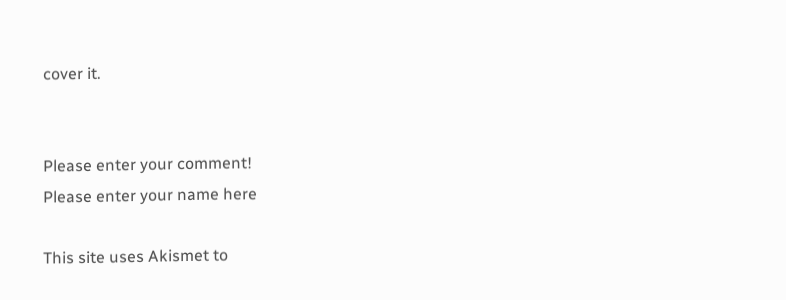cover it.


Please enter your comment!
Please enter your name here

This site uses Akismet to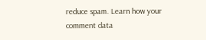reduce spam. Learn how your comment data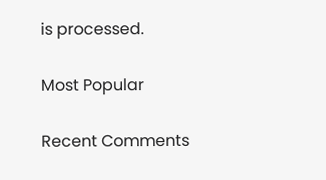is processed.

Most Popular

Recent Comments